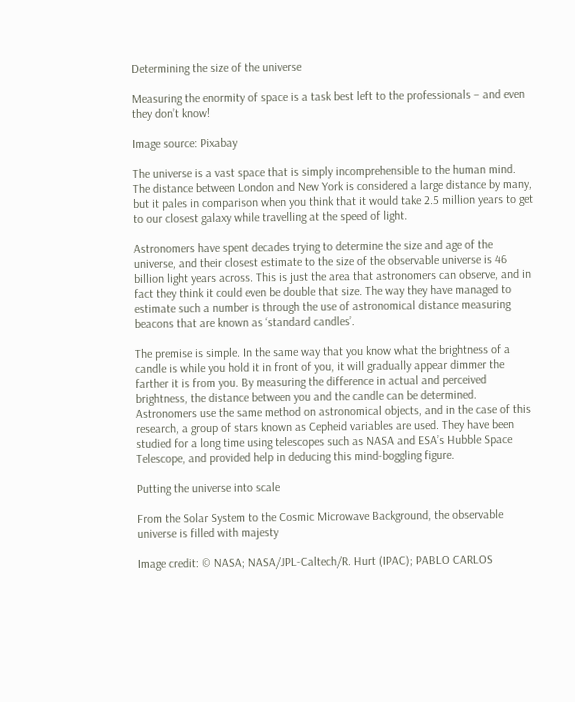Determining the size of the universe

Measuring the enormity of space is a task best left to the professionals – and even they don’t know!

Image source: Pixabay

The universe is a vast space that is simply incomprehensible to the human mind. The distance between London and New York is considered a large distance by many, but it pales in comparison when you think that it would take 2.5 million years to get to our closest galaxy while travelling at the speed of light.

Astronomers have spent decades trying to determine the size and age of the universe, and their closest estimate to the size of the observable universe is 46 billion light years across. This is just the area that astronomers can observe, and in fact they think it could even be double that size. The way they have managed to estimate such a number is through the use of astronomical distance measuring beacons that are known as ‘standard candles’.

The premise is simple. In the same way that you know what the brightness of a candle is while you hold it in front of you, it will gradually appear dimmer the farther it is from you. By measuring the difference in actual and perceived brightness, the distance between you and the candle can be determined. Astronomers use the same method on astronomical objects, and in the case of this research, a group of stars known as Cepheid variables are used. They have been studied for a long time using telescopes such as NASA and ESA’s Hubble Space Telescope, and provided help in deducing this mind-boggling figure.

Putting the universe into scale

From the Solar System to the Cosmic Microwave Background, the observable universe is filled with majesty

Image credit: © NASA; NASA/JPL-Caltech/R. Hurt (IPAC); PABLO CARLOS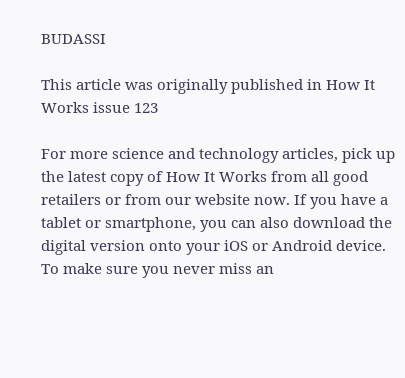BUDASSI

This article was originally published in How It Works issue 123

For more science and technology articles, pick up the latest copy of How It Works from all good retailers or from our website now. If you have a tablet or smartphone, you can also download the digital version onto your iOS or Android device. To make sure you never miss an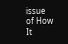issue of How It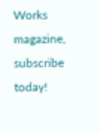Works magazine, subscribe today!